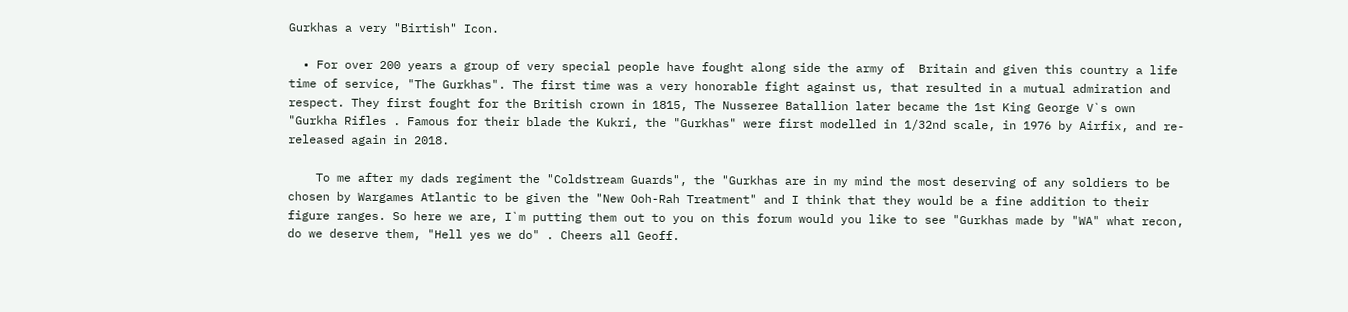Gurkhas a very "Birtish" Icon.

  • For over 200 years a group of very special people have fought along side the army of  Britain and given this country a life time of service, "The Gurkhas". The first time was a very honorable fight against us, that resulted in a mutual admiration and respect. They first fought for the British crown in 1815, The Nusseree Batallion later became the 1st King George V`s own "Gurkha Rifles . Famous for their blade the Kukri, the "Gurkhas" were first modelled in 1/32nd scale, in 1976 by Airfix, and re-released again in 2018.

    To me after my dads regiment the "Coldstream Guards", the "Gurkhas are in my mind the most deserving of any soldiers to be chosen by Wargames Atlantic to be given the "New Ooh-Rah Treatment" and I think that they would be a fine addition to their figure ranges. So here we are, I`m putting them out to you on this forum would you like to see "Gurkhas made by "WA" what recon, do we deserve them, "Hell yes we do" . Cheers all Geoff.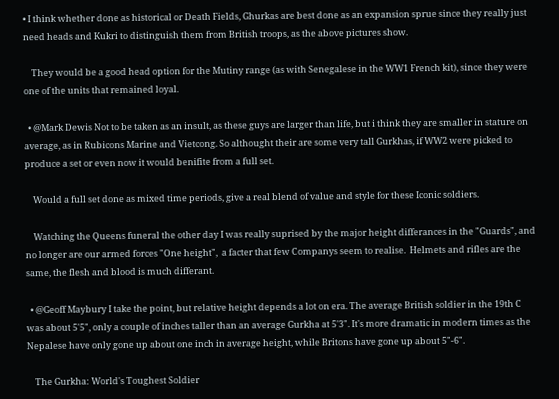• I think whether done as historical or Death Fields, Ghurkas are best done as an expansion sprue since they really just need heads and Kukri to distinguish them from British troops, as the above pictures show.

    They would be a good head option for the Mutiny range (as with Senegalese in the WW1 French kit), since they were one of the units that remained loyal.

  • @Mark Dewis Not to be taken as an insult, as these guys are larger than life, but i think they are smaller in stature on average, as in Rubicons Marine and Vietcong. So althought their are some very tall Gurkhas, if WW2 were picked to produce a set or even now it would benifite from a full set.

    Would a full set done as mixed time periods, give a real blend of value and style for these Iconic soldiers.

    Watching the Queens funeral the other day I was really suprised by the major height differances in the "Guards", and no longer are our armed forces "One height",  a facter that few Companys seem to realise.  Helmets and rifles are the same, the flesh and blood is much differant.

  • @Geoff Maybury I take the point, but relative height depends a lot on era. The average British soldier in the 19th C was about 5'5", only a couple of inches taller than an average Gurkha at 5'3". It's more dramatic in modern times as the Nepalese have only gone up about one inch in average height, while Britons have gone up about 5"-6".

    The Gurkha: World's Toughest Soldier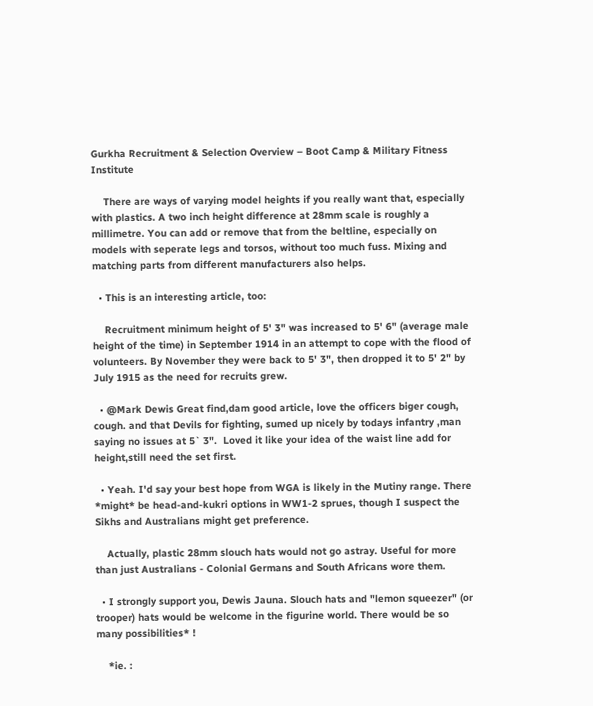Gurkha Recruitment & Selection Overview – Boot Camp & Military Fitness  Institute

    There are ways of varying model heights if you really want that, especially with plastics. A two inch height difference at 28mm scale is roughly a millimetre. You can add or remove that from the beltline, especially on models with seperate legs and torsos, without too much fuss. Mixing and matching parts from different manufacturers also helps.

  • This is an interesting article, too:

    Recruitment minimum height of 5' 3" was increased to 5' 6" (average male height of the time) in September 1914 in an attempt to cope with the flood of volunteers. By November they were back to 5' 3", then dropped it to 5' 2" by July 1915 as the need for recruits grew.

  • @Mark Dewis Great find,dam good article, love the officers biger cough, cough. and that Devils for fighting, sumed up nicely by todays infantry ,man saying no issues at 5` 3".  Loved it like your idea of the waist line add for height,still need the set first.

  • Yeah. I'd say your best hope from WGA is likely in the Mutiny range. There *might* be head-and-kukri options in WW1-2 sprues, though I suspect the Sikhs and Australians might get preference.

    Actually, plastic 28mm slouch hats would not go astray. Useful for more than just Australians - Colonial Germans and South Africans wore them.

  • I strongly support you, Dewis Jauna. Slouch hats and "lemon squeezer" (or trooper) hats would be welcome in the figurine world. There would be so many possibilities* !

    *ie. :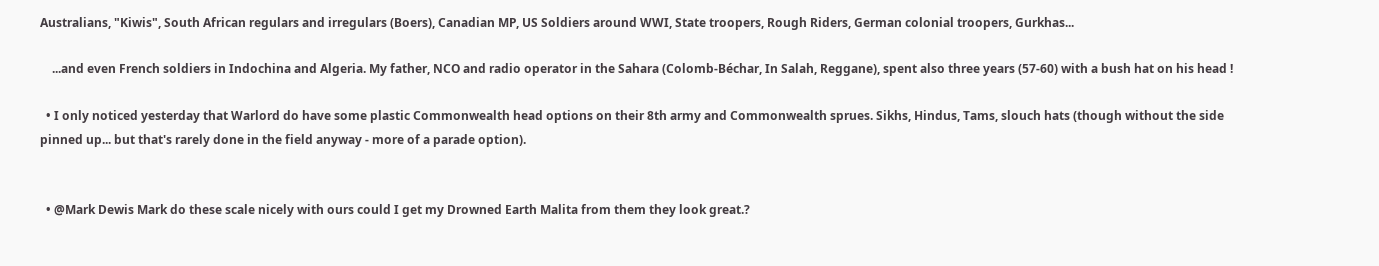Australians, "Kiwis", South African regulars and irregulars (Boers), Canadian MP, US Soldiers around WWI, State troopers, Rough Riders, German colonial troopers, Gurkhas...

    ...and even French soldiers in Indochina and Algeria. My father, NCO and radio operator in the Sahara (Colomb-Béchar, In Salah, Reggane), spent also three years (57-60) with a bush hat on his head !

  • I only noticed yesterday that Warlord do have some plastic Commonwealth head options on their 8th army and Commonwealth sprues. Sikhs, Hindus, Tams, slouch hats (though without the side pinned up... but that's rarely done in the field anyway - more of a parade option).


  • @Mark Dewis Mark do these scale nicely with ours could I get my Drowned Earth Malita from them they look great.?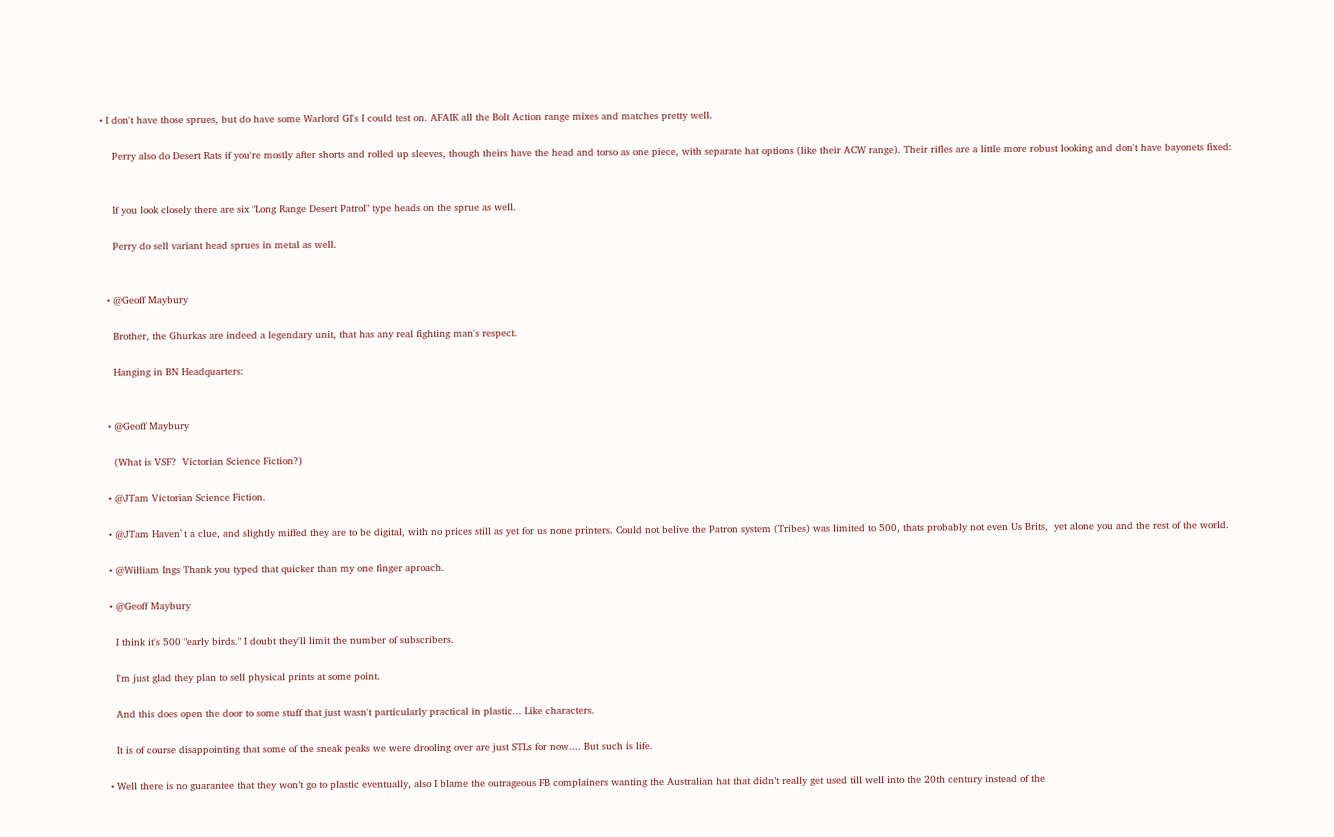• I don't have those sprues, but do have some Warlord GI's I could test on. AFAIK all the Bolt Action range mixes and matches pretty well.

    Perry also do Desert Rats if you're mostly after shorts and rolled up sleeves, though theirs have the head and torso as one piece, with separate hat options (like their ACW range). Their rifles are a little more robust looking and don't have bayonets fixed:


    If you look closely there are six "Long Range Desert Patrol" type heads on the sprue as well.

    Perry do sell variant head sprues in metal as well.


  • @Geoff Maybury

    Brother, the Ghurkas are indeed a legendary unit, that has any real fighting man's respect.

    Hanging in BN Headquarters:


  • @Geoff Maybury

    (What is VSF?  Victorian Science Fiction?)

  • @JTam Victorian Science Fiction.

  • @JTam Haven`t a clue, and slightly miffed they are to be digital, with no prices still as yet for us none printers. Could not belive the Patron system (Tribes) was limited to 500, thats probably not even Us Brits,  yet alone you and the rest of the world.

  • @William Ings Thank you typed that quicker than my one finger aproach.

  • @Geoff Maybury

    I think it's 500 "early birds." I doubt they'll limit the number of subscribers.

    I'm just glad they plan to sell physical prints at some point.

    And this does open the door to some stuff that just wasn't particularly practical in plastic... Like characters.

    It is of course disappointing that some of the sneak peaks we were drooling over are just STLs for now.... But such is life.

  • Well there is no guarantee that they won’t go to plastic eventually, also I blame the outrageous FB complainers wanting the Australian hat that didn’t really get used till well into the 20th century instead of the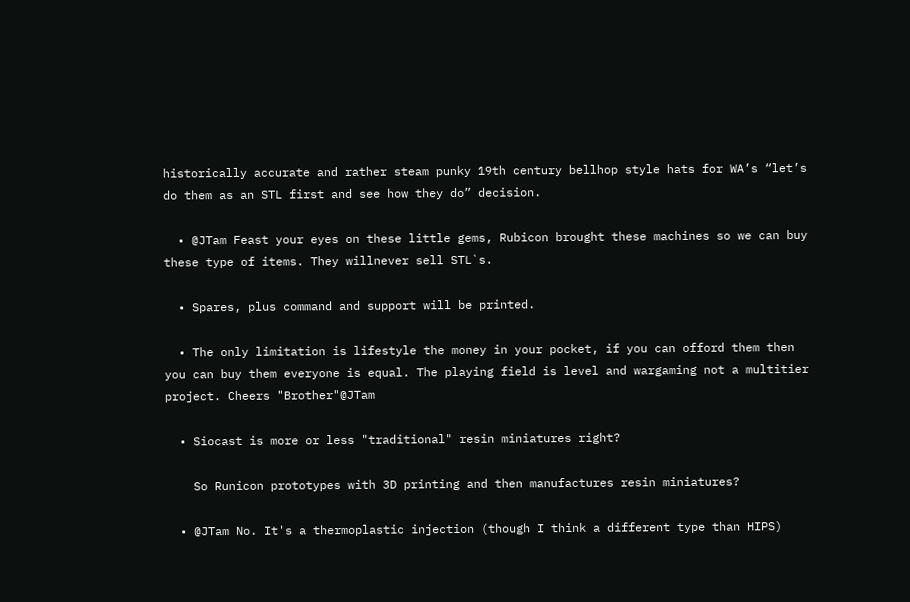historically accurate and rather steam punky 19th century bellhop style hats for WA’s “let’s do them as an STL first and see how they do” decision.

  • @JTam Feast your eyes on these little gems, Rubicon brought these machines so we can buy these type of items. They willnever sell STL`s.

  • Spares, plus command and support will be printed.

  • The only limitation is lifestyle the money in your pocket, if you can offord them then you can buy them everyone is equal. The playing field is level and wargaming not a multitier project. Cheers "Brother"@JTam

  • Siocast is more or less "traditional" resin miniatures right?

    So Runicon prototypes with 3D printing and then manufactures resin miniatures?

  • @JTam No. It's a thermoplastic injection (though I think a different type than HIPS)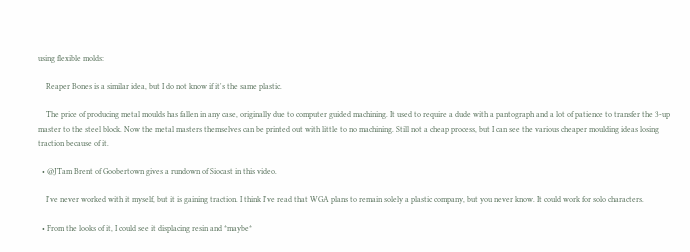using flexible molds:

    Reaper Bones is a similar idea, but I do not know if it's the same plastic.

    The price of producing metal moulds has fallen in any case, originally due to computer guided machining. It used to require a dude with a pantograph and a lot of patience to transfer the 3-up master to the steel block. Now the metal masters themselves can be printed out with little to no machining. Still not a cheap process, but I can see the various cheaper moulding ideas losing traction because of it.

  • @JTam Brent of Goobertown gives a rundown of Siocast in this video.

    I've never worked with it myself, but it is gaining traction. I think I've read that WGA plans to remain solely a plastic company, but you never know. It could work for solo characters.

  • From the looks of it, I could see it displacing resin and *maybe*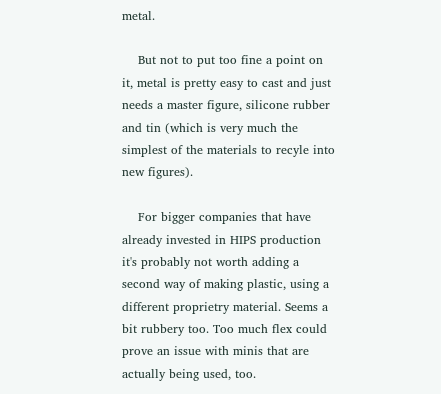metal.

    But not to put too fine a point on it, metal is pretty easy to cast and just needs a master figure, silicone rubber and tin (which is very much the simplest of the materials to recyle into new figures).

    For bigger companies that have already invested in HIPS production it's probably not worth adding a second way of making plastic, using a different proprietry material. Seems a bit rubbery too. Too much flex could prove an issue with minis that are actually being used, too.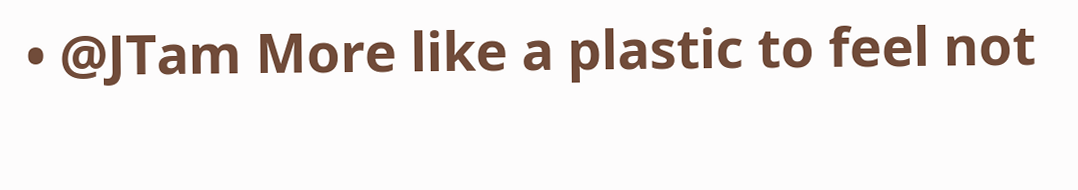• @JTam More like a plastic to feel not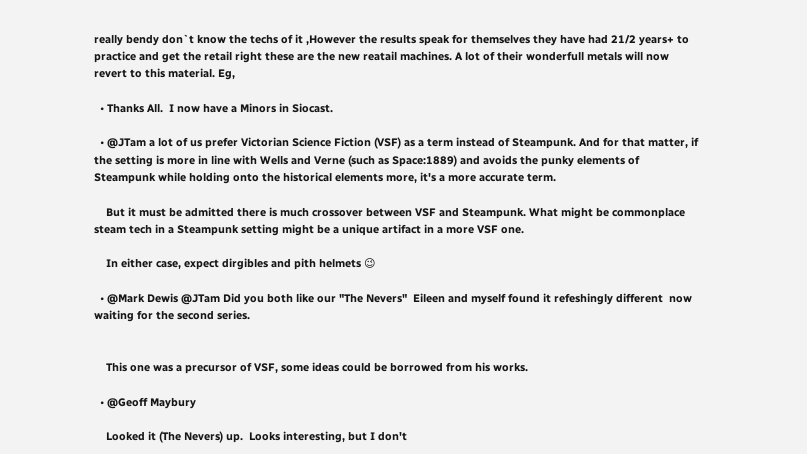really bendy don`t know the techs of it ,However the results speak for themselves they have had 21/2 years+ to practice and get the retail right these are the new reatail machines. A lot of their wonderfull metals will now revert to this material. Eg,

  • Thanks All.  I now have a Minors in Siocast.

  • @JTam a lot of us prefer Victorian Science Fiction (VSF) as a term instead of Steampunk. And for that matter, if the setting is more in line with Wells and Verne (such as Space:1889) and avoids the punky elements of Steampunk while holding onto the historical elements more, it's a more accurate term.

    But it must be admitted there is much crossover between VSF and Steampunk. What might be commonplace steam tech in a Steampunk setting might be a unique artifact in a more VSF one.

    In either case, expect dirgibles and pith helmets 😉

  • @Mark Dewis @JTam Did you both like our "The Nevers"  Eileen and myself found it refeshingly different  now waiting for the second series.


    This one was a precursor of VSF, some ideas could be borrowed from his works.

  • @Geoff Maybury

    Looked it (The Nevers) up.  Looks interesting, but I don't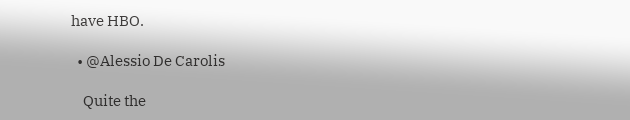have HBO.

  • @Alessio De Carolis

    Quite the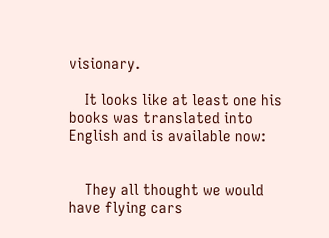visionary.

    It looks like at least one his books was translated into English and is available now:


    They all thought we would have flying cars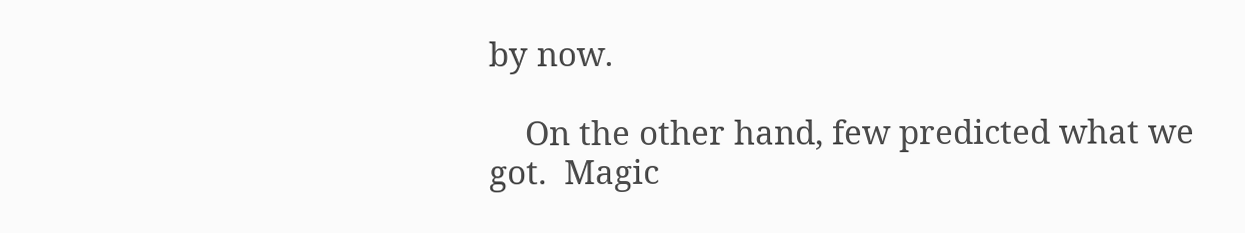by now.

    On the other hand, few predicted what we got.  Magic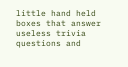little hand held boxes that answer useless trivia questions and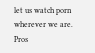let us watch porn wherever we are.  Pros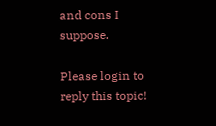and cons I suppose.

Please login to reply this topic!